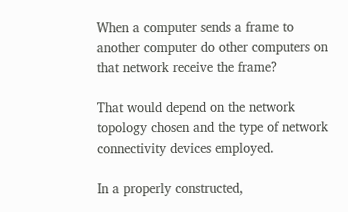When a computer sends a frame to another computer do other computers on that network receive the frame?

That would depend on the network topology chosen and the type of network connectivity devices employed.

In a properly constructed,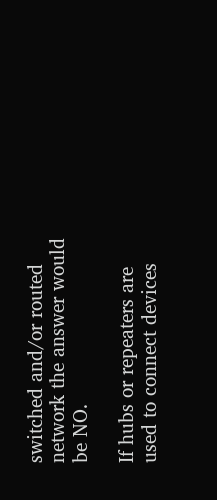switched and/or routed network the answer would be NO.

If hubs or repeaters are used to connect devices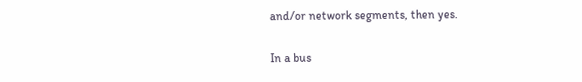and/or network segments, then yes.

In a bus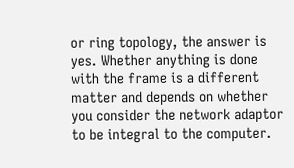or ring topology, the answer is yes. Whether anything is done with the frame is a different matter and depends on whether you consider the network adaptor to be integral to the computer.